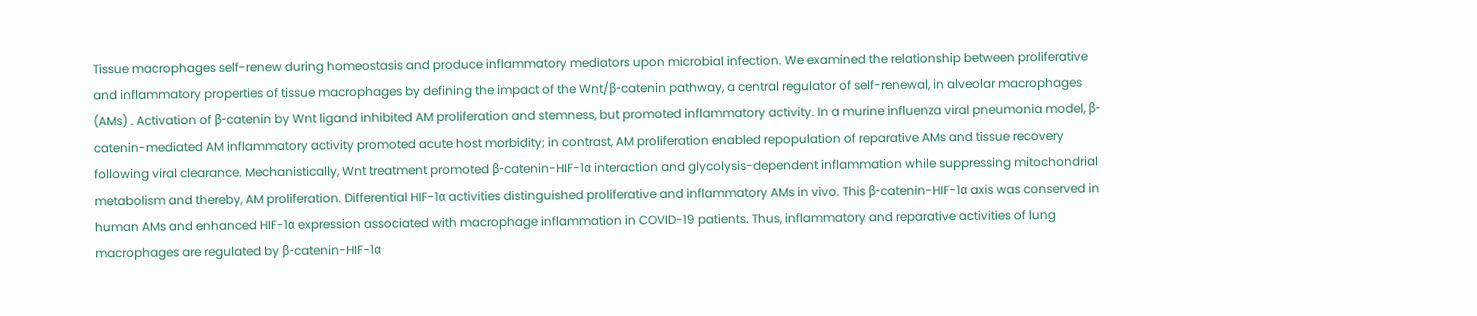Tissue macrophages self-renew during homeostasis and produce inflammatory mediators upon microbial infection. We examined the relationship between proliferative and inflammatory properties of tissue macrophages by defining the impact of the Wnt/β-catenin pathway, a central regulator of self-renewal, in alveolar macrophages (AMs) . Activation of β-catenin by Wnt ligand inhibited AM proliferation and stemness, but promoted inflammatory activity. In a murine influenza viral pneumonia model, β-catenin-mediated AM inflammatory activity promoted acute host morbidity; in contrast, AM proliferation enabled repopulation of reparative AMs and tissue recovery following viral clearance. Mechanistically, Wnt treatment promoted β-catenin-HIF-1α interaction and glycolysis-dependent inflammation while suppressing mitochondrial metabolism and thereby, AM proliferation. Differential HIF-1α activities distinguished proliferative and inflammatory AMs in vivo. This β-catenin-HIF-1α axis was conserved in human AMs and enhanced HIF-1α expression associated with macrophage inflammation in COVID-19 patients. Thus, inflammatory and reparative activities of lung macrophages are regulated by β-catenin-HIF-1α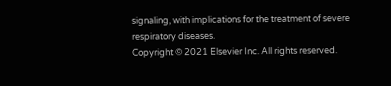signaling, with implications for the treatment of severe respiratory diseases.
Copyright © 2021 Elsevier Inc. All rights reserved.